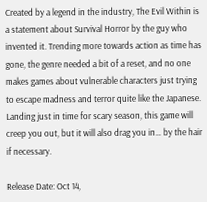Created by a legend in the industry, The Evil Within is a statement about Survival Horror by the guy who invented it. Trending more towards action as time has gone, the genre needed a bit of a reset, and no one makes games about vulnerable characters just trying to escape madness and terror quite like the Japanese. Landing just in time for scary season, this game will creep you out, but it will also drag you in… by the hair if necessary.

Release Date: Oct 14,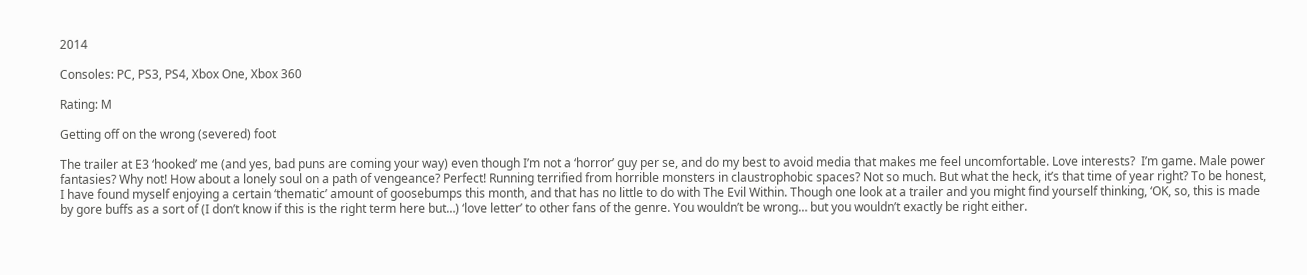2014

Consoles: PC, PS3, PS4, Xbox One, Xbox 360

Rating: M

Getting off on the wrong (severed) foot

The trailer at E3 ‘hooked’ me (and yes, bad puns are coming your way) even though I’m not a ‘horror’ guy per se, and do my best to avoid media that makes me feel uncomfortable. Love interests?  I’m game. Male power fantasies? Why not! How about a lonely soul on a path of vengeance? Perfect! Running terrified from horrible monsters in claustrophobic spaces? Not so much. But what the heck, it’s that time of year right? To be honest, I have found myself enjoying a certain ‘thematic’ amount of goosebumps this month, and that has no little to do with The Evil Within. Though one look at a trailer and you might find yourself thinking, ‘OK, so, this is made by gore buffs as a sort of (I don’t know if this is the right term here but…) ‘love letter’ to other fans of the genre. You wouldn’t be wrong… but you wouldn’t exactly be right either.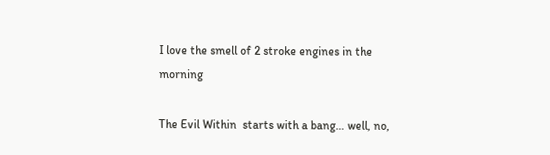I love the smell of 2 stroke engines in the morning

The Evil Within  starts with a bang… well, no,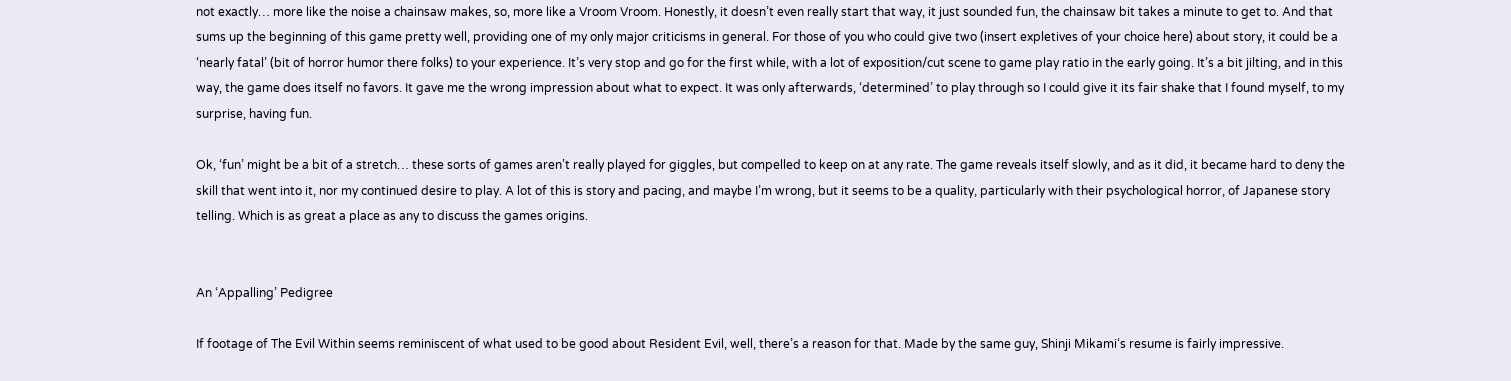not exactly… more like the noise a chainsaw makes, so, more like a Vroom Vroom. Honestly, it doesn’t even really start that way, it just sounded fun, the chainsaw bit takes a minute to get to. And that sums up the beginning of this game pretty well, providing one of my only major criticisms in general. For those of you who could give two (insert expletives of your choice here) about story, it could be a ‘nearly fatal’ (bit of horror humor there folks) to your experience. It’s very stop and go for the first while, with a lot of exposition/cut scene to game play ratio in the early going. It’s a bit jilting, and in this way, the game does itself no favors. It gave me the wrong impression about what to expect. It was only afterwards, ‘determined’ to play through so I could give it its fair shake that I found myself, to my surprise, having fun.

Ok, ‘fun’ might be a bit of a stretch… these sorts of games aren’t really played for giggles, but compelled to keep on at any rate. The game reveals itself slowly, and as it did, it became hard to deny the skill that went into it, nor my continued desire to play. A lot of this is story and pacing, and maybe I’m wrong, but it seems to be a quality, particularly with their psychological horror, of Japanese story telling. Which is as great a place as any to discuss the games origins.


An ‘Appalling’ Pedigree

If footage of The Evil Within seems reminiscent of what used to be good about Resident Evil, well, there’s a reason for that. Made by the same guy, Shinji Mikami‘s resume is fairly impressive.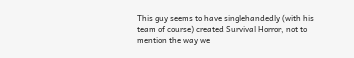This guy seems to have singlehandedly (with his team of course) created Survival Horror, not to mention the way we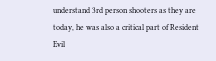understand 3rd person shooters as they are today, he was also a critical part of Resident Evil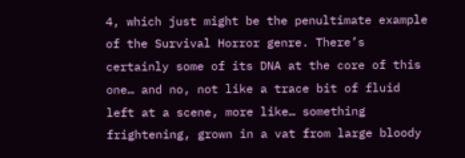4, which just might be the penultimate example of the Survival Horror genre. There’s certainly some of its DNA at the core of this one… and no, not like a trace bit of fluid left at a scene, more like… something frightening, grown in a vat from large bloody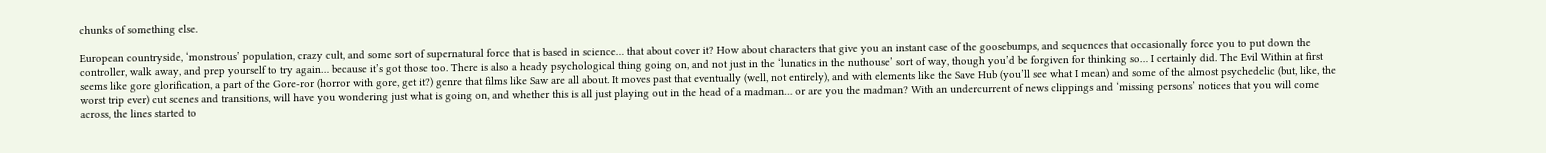chunks of something else.

European countryside, ‘monstrous’ population, crazy cult, and some sort of supernatural force that is based in science… that about cover it? How about characters that give you an instant case of the goosebumps, and sequences that occasionally force you to put down the controller, walk away, and prep yourself to try again… because it’s got those too. There is also a heady psychological thing going on, and not just in the ‘lunatics in the nuthouse’ sort of way, though you’d be forgiven for thinking so… I certainly did. The Evil Within at first seems like gore glorification, a part of the Gore-ror (horror with gore, get it?) genre that films like Saw are all about. It moves past that eventually (well, not entirely), and with elements like the Save Hub (you’ll see what I mean) and some of the almost psychedelic (but, like, the worst trip ever) cut scenes and transitions, will have you wondering just what is going on, and whether this is all just playing out in the head of a madman… or are you the madman? With an undercurrent of news clippings and ‘missing persons’ notices that you will come across, the lines started to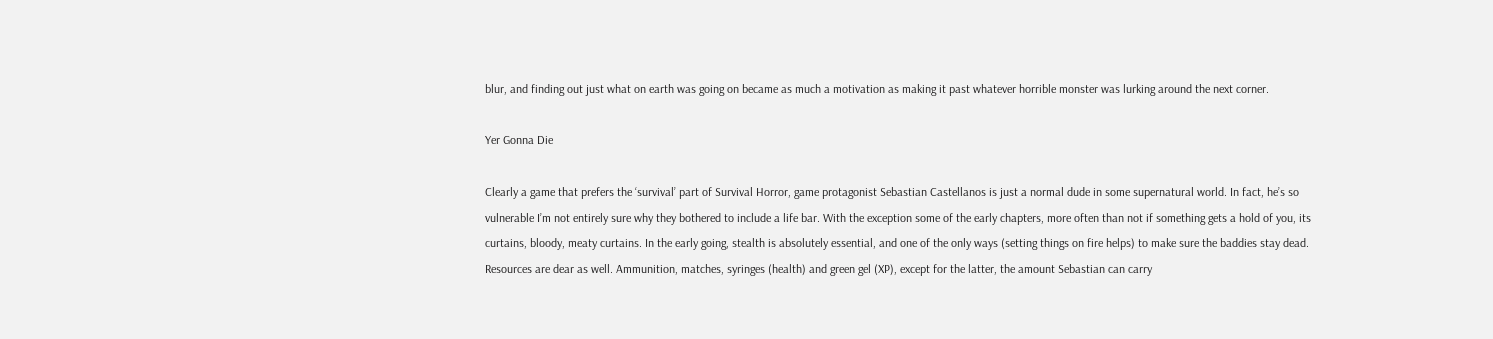blur, and finding out just what on earth was going on became as much a motivation as making it past whatever horrible monster was lurking around the next corner.

Yer Gonna Die

Clearly a game that prefers the ‘survival’ part of Survival Horror, game protagonist Sebastian Castellanos is just a normal dude in some supernatural world. In fact, he’s so vulnerable I’m not entirely sure why they bothered to include a life bar. With the exception some of the early chapters, more often than not if something gets a hold of you, its curtains, bloody, meaty curtains. In the early going, stealth is absolutely essential, and one of the only ways (setting things on fire helps) to make sure the baddies stay dead. Resources are dear as well. Ammunition, matches, syringes (health) and green gel (XP), except for the latter, the amount Sebastian can carry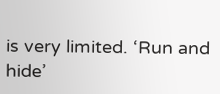is very limited. ‘Run and hide’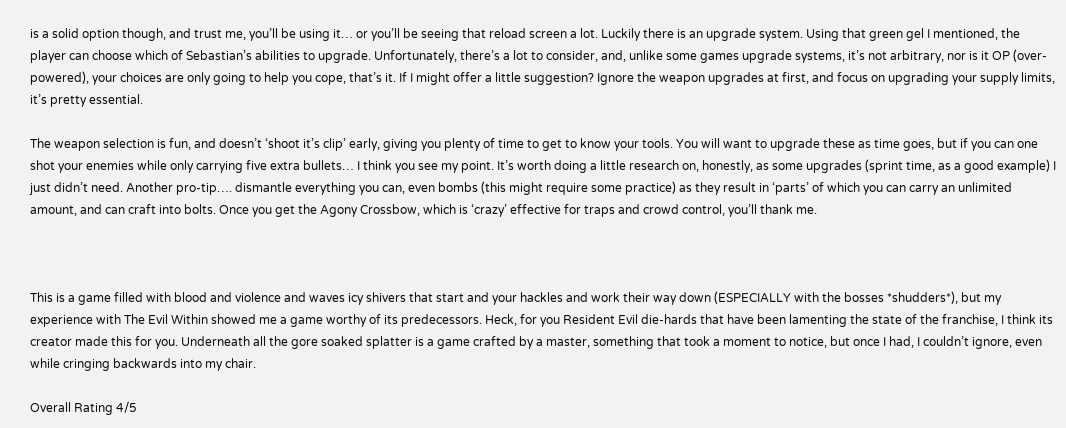is a solid option though, and trust me, you’ll be using it… or you’ll be seeing that reload screen a lot. Luckily there is an upgrade system. Using that green gel I mentioned, the player can choose which of Sebastian’s abilities to upgrade. Unfortunately, there’s a lot to consider, and, unlike some games upgrade systems, it’s not arbitrary, nor is it OP (over-powered), your choices are only going to help you cope, that’s it. If I might offer a little suggestion? Ignore the weapon upgrades at first, and focus on upgrading your supply limits, it’s pretty essential.

The weapon selection is fun, and doesn’t ‘shoot it’s clip’ early, giving you plenty of time to get to know your tools. You will want to upgrade these as time goes, but if you can one shot your enemies while only carrying five extra bullets… I think you see my point. It’s worth doing a little research on, honestly, as some upgrades (sprint time, as a good example) I just didn’t need. Another pro-tip…. dismantle everything you can, even bombs (this might require some practice) as they result in ‘parts’ of which you can carry an unlimited amount, and can craft into bolts. Once you get the Agony Crossbow, which is ‘crazy’ effective for traps and crowd control, you’ll thank me.



This is a game filled with blood and violence and waves icy shivers that start and your hackles and work their way down (ESPECIALLY with the bosses *shudders*), but my experience with The Evil Within showed me a game worthy of its predecessors. Heck, for you Resident Evil die-hards that have been lamenting the state of the franchise, I think its creator made this for you. Underneath all the gore soaked splatter is a game crafted by a master, something that took a moment to notice, but once I had, I couldn’t ignore, even while cringing backwards into my chair.

Overall Rating 4/5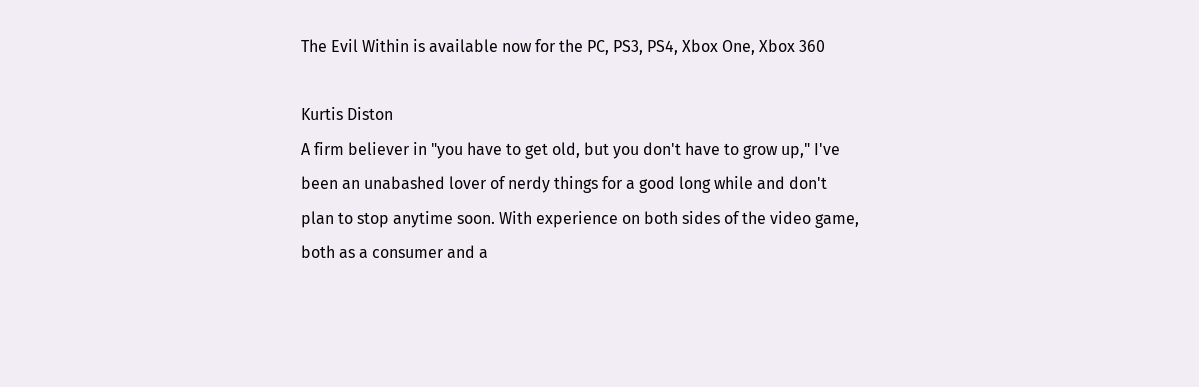The Evil Within is available now for the PC, PS3, PS4, Xbox One, Xbox 360

Kurtis Diston
A firm believer in "you have to get old, but you don't have to grow up," I've been an unabashed lover of nerdy things for a good long while and don't plan to stop anytime soon. With experience on both sides of the video game, both as a consumer and a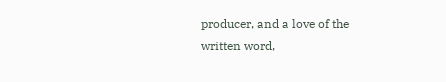producer, and a love of the written word,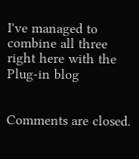I've managed to combine all three right here with the Plug-in blog


Comments are closed.